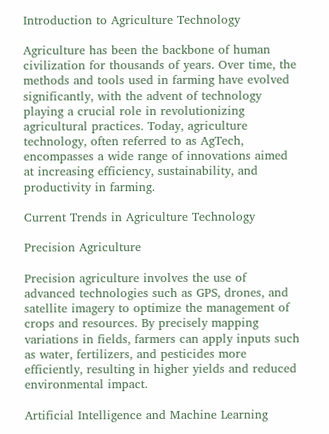Introduction to Agriculture Technology

Agriculture has been the backbone of human civilization for thousands of years. Over time, the methods and tools used in farming have evolved significantly, with the advent of technology playing a crucial role in revolutionizing agricultural practices. Today, agriculture technology, often referred to as AgTech, encompasses a wide range of innovations aimed at increasing efficiency, sustainability, and productivity in farming.

Current Trends in Agriculture Technology

Precision Agriculture

Precision agriculture involves the use of advanced technologies such as GPS, drones, and satellite imagery to optimize the management of crops and resources. By precisely mapping variations in fields, farmers can apply inputs such as water, fertilizers, and pesticides more efficiently, resulting in higher yields and reduced environmental impact.

Artificial Intelligence and Machine Learning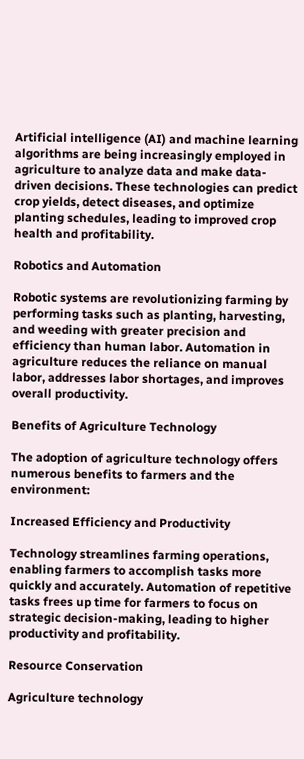Artificial intelligence (AI) and machine learning algorithms are being increasingly employed in agriculture to analyze data and make data-driven decisions. These technologies can predict crop yields, detect diseases, and optimize planting schedules, leading to improved crop health and profitability.

Robotics and Automation

Robotic systems are revolutionizing farming by performing tasks such as planting, harvesting, and weeding with greater precision and efficiency than human labor. Automation in agriculture reduces the reliance on manual labor, addresses labor shortages, and improves overall productivity.

Benefits of Agriculture Technology

The adoption of agriculture technology offers numerous benefits to farmers and the environment:

Increased Efficiency and Productivity

Technology streamlines farming operations, enabling farmers to accomplish tasks more quickly and accurately. Automation of repetitive tasks frees up time for farmers to focus on strategic decision-making, leading to higher productivity and profitability.

Resource Conservation

Agriculture technology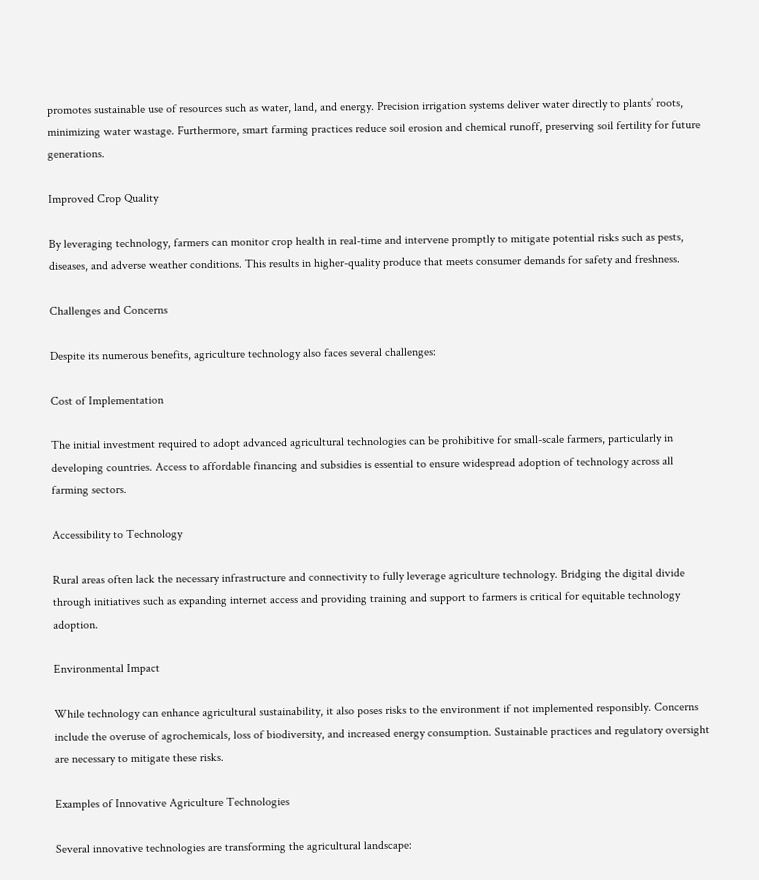promotes sustainable use of resources such as water, land, and energy. Precision irrigation systems deliver water directly to plants’ roots, minimizing water wastage. Furthermore, smart farming practices reduce soil erosion and chemical runoff, preserving soil fertility for future generations.

Improved Crop Quality

By leveraging technology, farmers can monitor crop health in real-time and intervene promptly to mitigate potential risks such as pests, diseases, and adverse weather conditions. This results in higher-quality produce that meets consumer demands for safety and freshness.

Challenges and Concerns

Despite its numerous benefits, agriculture technology also faces several challenges:

Cost of Implementation

The initial investment required to adopt advanced agricultural technologies can be prohibitive for small-scale farmers, particularly in developing countries. Access to affordable financing and subsidies is essential to ensure widespread adoption of technology across all farming sectors.

Accessibility to Technology

Rural areas often lack the necessary infrastructure and connectivity to fully leverage agriculture technology. Bridging the digital divide through initiatives such as expanding internet access and providing training and support to farmers is critical for equitable technology adoption.

Environmental Impact

While technology can enhance agricultural sustainability, it also poses risks to the environment if not implemented responsibly. Concerns include the overuse of agrochemicals, loss of biodiversity, and increased energy consumption. Sustainable practices and regulatory oversight are necessary to mitigate these risks.

Examples of Innovative Agriculture Technologies

Several innovative technologies are transforming the agricultural landscape: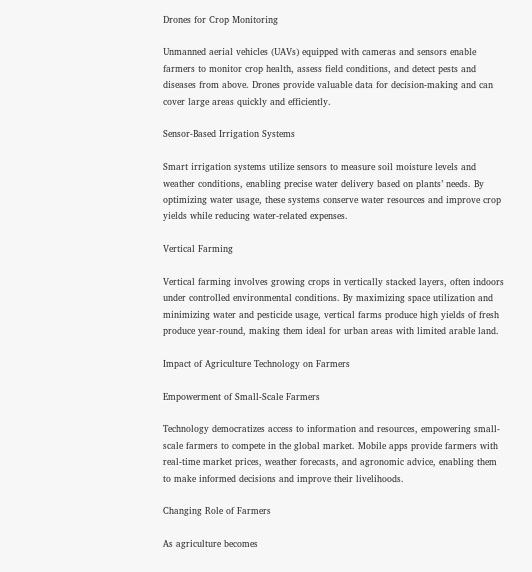Drones for Crop Monitoring

Unmanned aerial vehicles (UAVs) equipped with cameras and sensors enable farmers to monitor crop health, assess field conditions, and detect pests and diseases from above. Drones provide valuable data for decision-making and can cover large areas quickly and efficiently.

Sensor-Based Irrigation Systems

Smart irrigation systems utilize sensors to measure soil moisture levels and weather conditions, enabling precise water delivery based on plants’ needs. By optimizing water usage, these systems conserve water resources and improve crop yields while reducing water-related expenses.

Vertical Farming

Vertical farming involves growing crops in vertically stacked layers, often indoors under controlled environmental conditions. By maximizing space utilization and minimizing water and pesticide usage, vertical farms produce high yields of fresh produce year-round, making them ideal for urban areas with limited arable land.

Impact of Agriculture Technology on Farmers

Empowerment of Small-Scale Farmers

Technology democratizes access to information and resources, empowering small-scale farmers to compete in the global market. Mobile apps provide farmers with real-time market prices, weather forecasts, and agronomic advice, enabling them to make informed decisions and improve their livelihoods.

Changing Role of Farmers

As agriculture becomes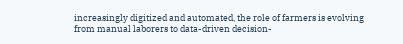increasingly digitized and automated, the role of farmers is evolving from manual laborers to data-driven decision-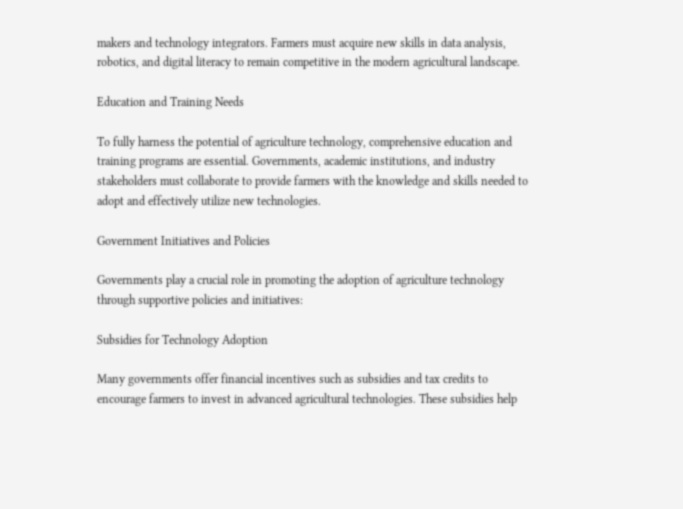makers and technology integrators. Farmers must acquire new skills in data analysis, robotics, and digital literacy to remain competitive in the modern agricultural landscape.

Education and Training Needs

To fully harness the potential of agriculture technology, comprehensive education and training programs are essential. Governments, academic institutions, and industry stakeholders must collaborate to provide farmers with the knowledge and skills needed to adopt and effectively utilize new technologies.

Government Initiatives and Policies

Governments play a crucial role in promoting the adoption of agriculture technology through supportive policies and initiatives:

Subsidies for Technology Adoption

Many governments offer financial incentives such as subsidies and tax credits to encourage farmers to invest in advanced agricultural technologies. These subsidies help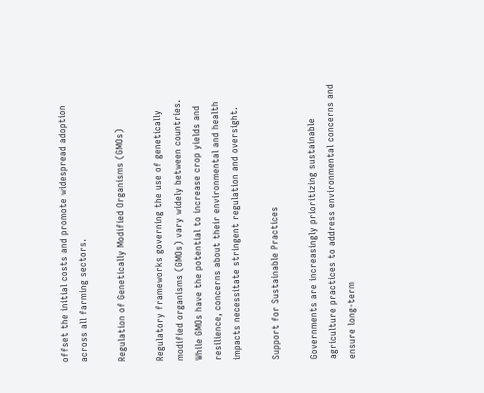offset the initial costs and promote widespread adoption across all farming sectors.

Regulation of Genetically Modified Organisms (GMOs)

Regulatory frameworks governing the use of genetically modified organisms (GMOs) vary widely between countries. While GMOs have the potential to increase crop yields and resilience, concerns about their environmental and health impacts necessitate stringent regulation and oversight.

Support for Sustainable Practices

Governments are increasingly prioritizing sustainable agriculture practices to address environmental concerns and ensure long-term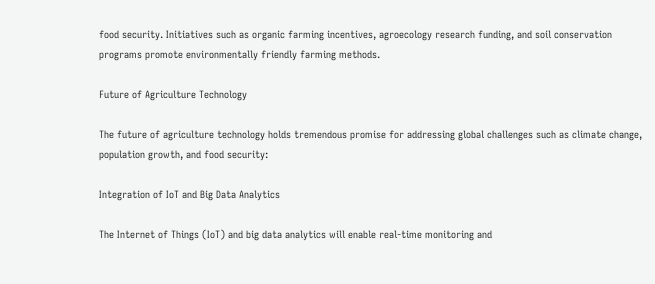food security. Initiatives such as organic farming incentives, agroecology research funding, and soil conservation programs promote environmentally friendly farming methods.

Future of Agriculture Technology

The future of agriculture technology holds tremendous promise for addressing global challenges such as climate change, population growth, and food security:

Integration of IoT and Big Data Analytics

The Internet of Things (IoT) and big data analytics will enable real-time monitoring and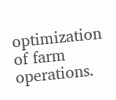optimization of farm operations.